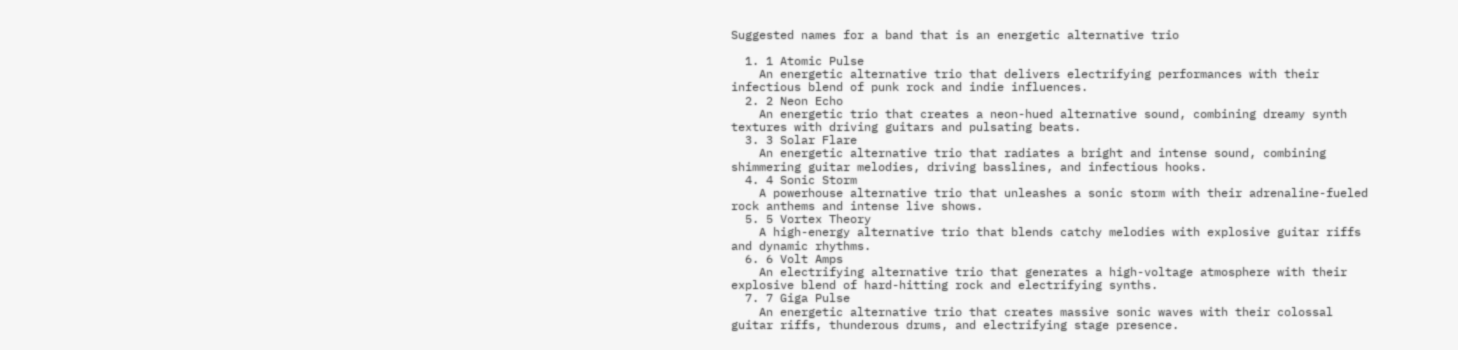Suggested names for a band that is an energetic alternative trio

  1. 1 Atomic Pulse
    An energetic alternative trio that delivers electrifying performances with their infectious blend of punk rock and indie influences.
  2. 2 Neon Echo
    An energetic trio that creates a neon-hued alternative sound, combining dreamy synth textures with driving guitars and pulsating beats.
  3. 3 Solar Flare
    An energetic alternative trio that radiates a bright and intense sound, combining shimmering guitar melodies, driving basslines, and infectious hooks.
  4. 4 Sonic Storm
    A powerhouse alternative trio that unleashes a sonic storm with their adrenaline-fueled rock anthems and intense live shows.
  5. 5 Vortex Theory
    A high-energy alternative trio that blends catchy melodies with explosive guitar riffs and dynamic rhythms.
  6. 6 Volt Amps
    An electrifying alternative trio that generates a high-voltage atmosphere with their explosive blend of hard-hitting rock and electrifying synths.
  7. 7 Giga Pulse
    An energetic alternative trio that creates massive sonic waves with their colossal guitar riffs, thunderous drums, and electrifying stage presence.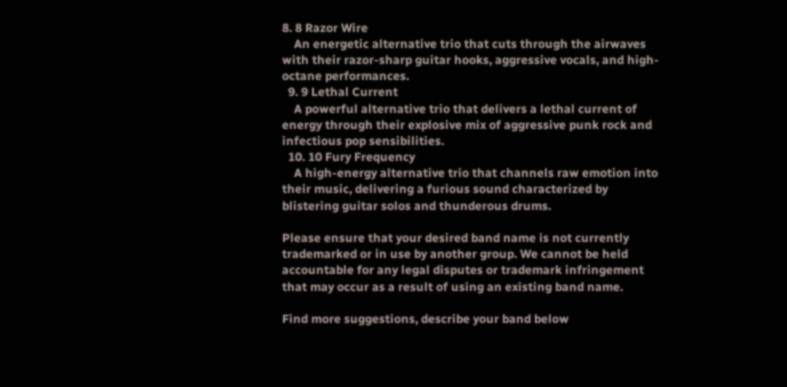8. 8 Razor Wire
    An energetic alternative trio that cuts through the airwaves with their razor-sharp guitar hooks, aggressive vocals, and high-octane performances.
  9. 9 Lethal Current
    A powerful alternative trio that delivers a lethal current of energy through their explosive mix of aggressive punk rock and infectious pop sensibilities.
  10. 10 Fury Frequency
    A high-energy alternative trio that channels raw emotion into their music, delivering a furious sound characterized by blistering guitar solos and thunderous drums.

Please ensure that your desired band name is not currently trademarked or in use by another group. We cannot be held accountable for any legal disputes or trademark infringement that may occur as a result of using an existing band name.

Find more suggestions, describe your band below